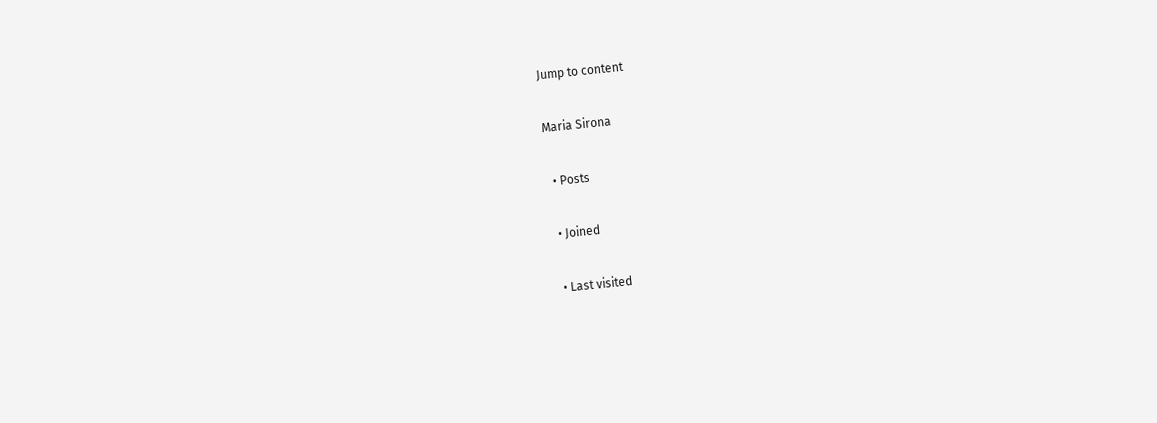Jump to content

Maria Sirona

  • Posts

  • Joined

  • Last visited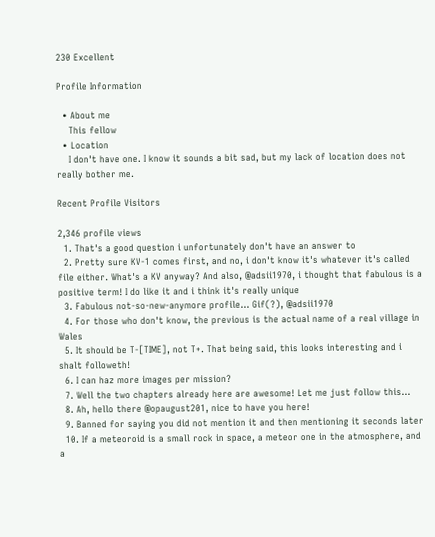230 Excellent

Profile Information

  • About me
    This fellow
  • Location
    I don't have one. I know it sounds a bit sad, but my lack of location does not really bother me.

Recent Profile Visitors

2,346 profile views
  1. That's a good question i unfortunately don't have an answer to
  2. Pretty sure KV-1 comes first, and no, i don't know it's whatever it's called file either. What's a KV anyway? And also, @adsii1970, i thought that fabulous is a positive term! I do like it and i think it's really unique
  3. Fabulous not-so-new-anymore profile... Gif(?), @adsii1970
  4. For those who don't know, the previous is the actual name of a real village in Wales
  5. It should be T-[TIME], not T+. That being said, this looks interesting and i shalt followeth!
  6. I can haz more images per mission?
  7. Well the two chapters already here are awesome! Let me just follow this...
  8. Ah, hello there @opaugust201, nice to have you here!
  9. Banned for saying you did not mention it and then mentioning it seconds later
  10. If a meteoroid is a small rock in space, a meteor one in the atmosphere, and a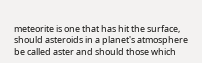meteorite is one that has hit the surface, should asteroids in a planet's atmosphere be called aster and should those which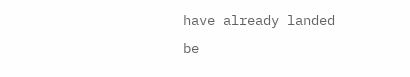have already landed be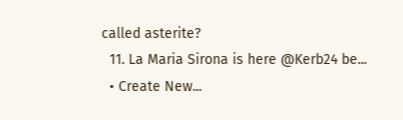called asterite?
  11. La Maria Sirona is here @Kerb24 be...
  • Create New...